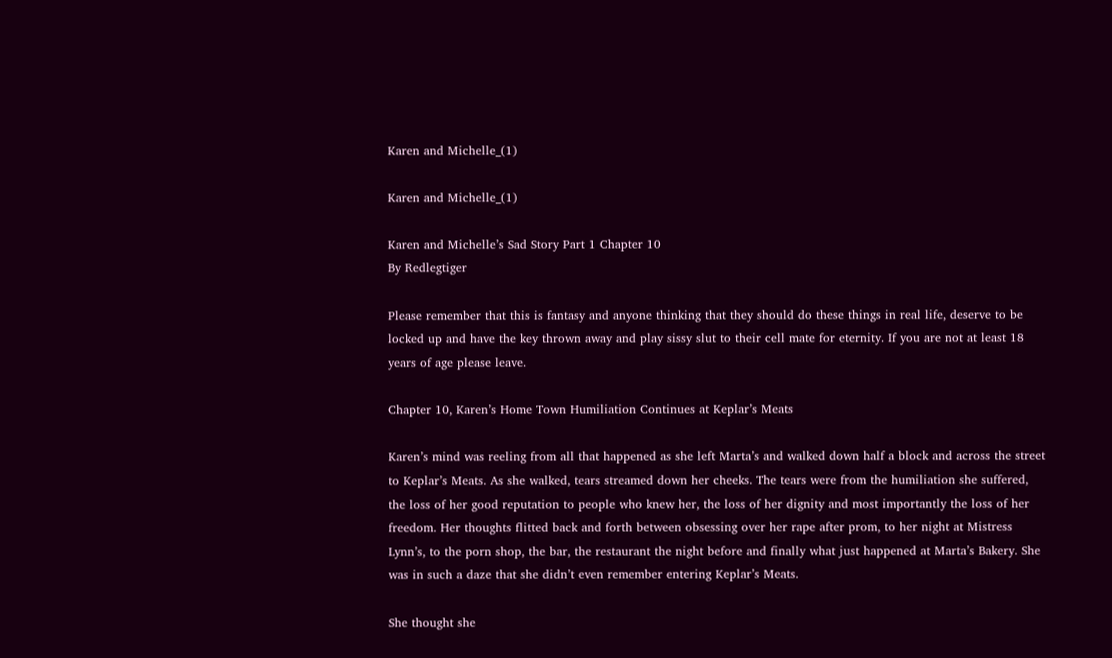Karen and Michelle_(1)

Karen and Michelle_(1)

Karen and Michelle’s Sad Story Part 1 Chapter 10
By Redlegtiger

Please remember that this is fantasy and anyone thinking that they should do these things in real life, deserve to be locked up and have the key thrown away and play sissy slut to their cell mate for eternity. If you are not at least 18 years of age please leave.

Chapter 10, Karen’s Home Town Humiliation Continues at Keplar’s Meats

Karen’s mind was reeling from all that happened as she left Marta’s and walked down half a block and across the street to Keplar’s Meats. As she walked, tears streamed down her cheeks. The tears were from the humiliation she suffered, the loss of her good reputation to people who knew her, the loss of her dignity and most importantly the loss of her freedom. Her thoughts flitted back and forth between obsessing over her rape after prom, to her night at Mistress Lynn’s, to the porn shop, the bar, the restaurant the night before and finally what just happened at Marta’s Bakery. She was in such a daze that she didn’t even remember entering Keplar’s Meats.

She thought she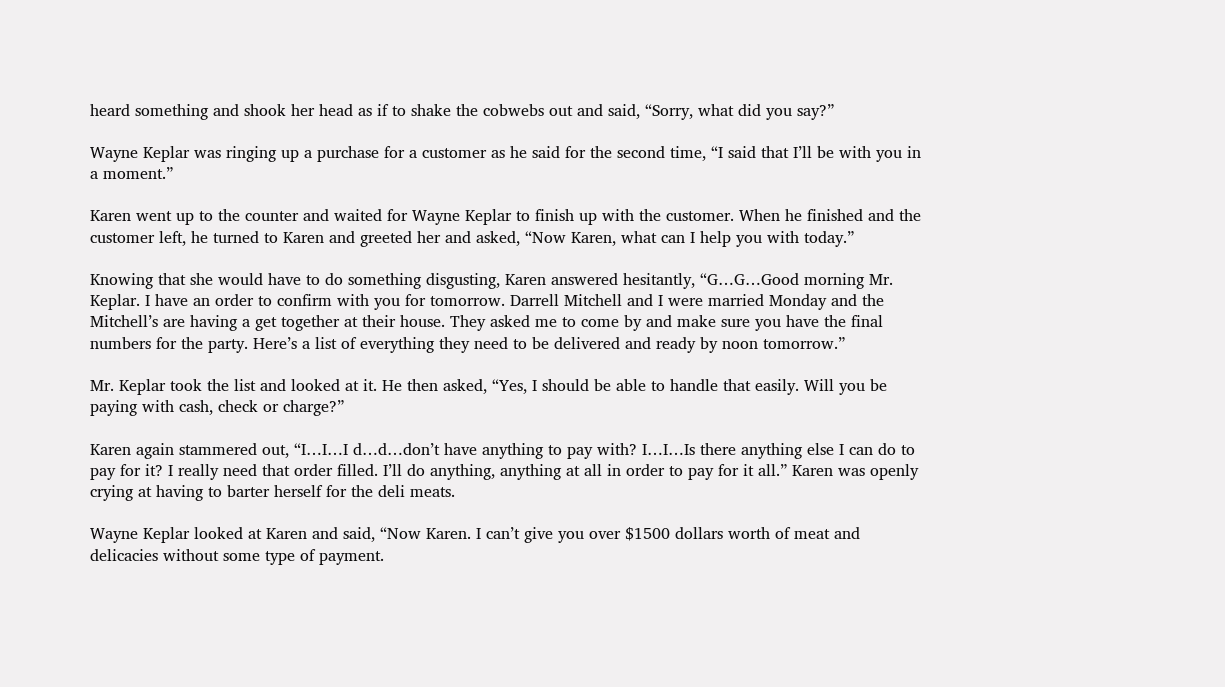heard something and shook her head as if to shake the cobwebs out and said, “Sorry, what did you say?”

Wayne Keplar was ringing up a purchase for a customer as he said for the second time, “I said that I’ll be with you in a moment.”

Karen went up to the counter and waited for Wayne Keplar to finish up with the customer. When he finished and the customer left, he turned to Karen and greeted her and asked, “Now Karen, what can I help you with today.”

Knowing that she would have to do something disgusting, Karen answered hesitantly, “G…G…Good morning Mr. Keplar. I have an order to confirm with you for tomorrow. Darrell Mitchell and I were married Monday and the Mitchell’s are having a get together at their house. They asked me to come by and make sure you have the final numbers for the party. Here’s a list of everything they need to be delivered and ready by noon tomorrow.”

Mr. Keplar took the list and looked at it. He then asked, “Yes, I should be able to handle that easily. Will you be paying with cash, check or charge?”

Karen again stammered out, “I…I…I d…d…don’t have anything to pay with? I…I…Is there anything else I can do to pay for it? I really need that order filled. I’ll do anything, anything at all in order to pay for it all.” Karen was openly crying at having to barter herself for the deli meats.

Wayne Keplar looked at Karen and said, “Now Karen. I can’t give you over $1500 dollars worth of meat and delicacies without some type of payment.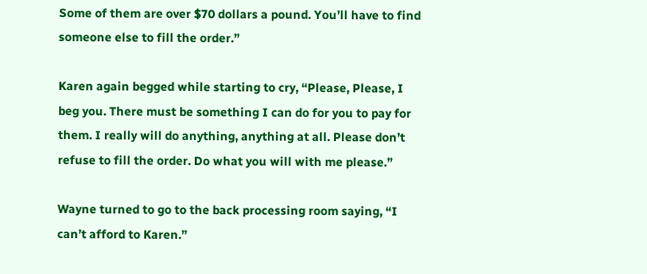Some of them are over $70 dollars a pound. You’ll have to find someone else to fill the order.”

Karen again begged while starting to cry, “Please, Please, I beg you. There must be something I can do for you to pay for them. I really will do anything, anything at all. Please don’t refuse to fill the order. Do what you will with me please.”

Wayne turned to go to the back processing room saying, “I can’t afford to Karen.”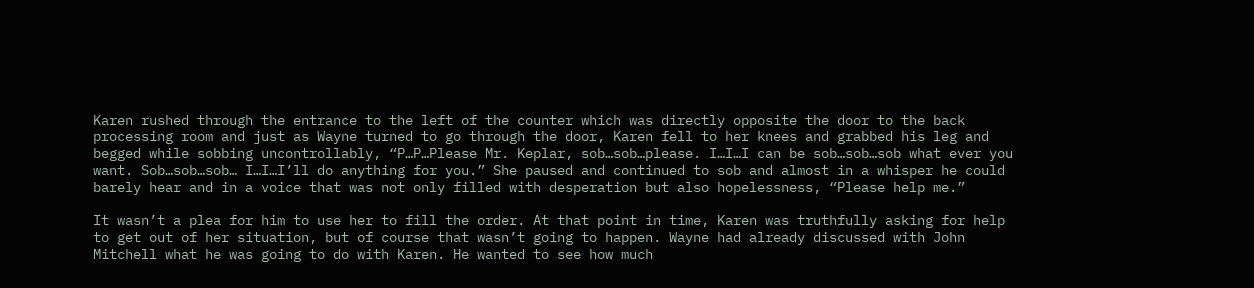Karen rushed through the entrance to the left of the counter which was directly opposite the door to the back processing room and just as Wayne turned to go through the door, Karen fell to her knees and grabbed his leg and begged while sobbing uncontrollably, “P…P…Please Mr. Keplar, sob…sob…please. I…I…I can be sob…sob…sob what ever you want. Sob…sob…sob… I…I…I’ll do anything for you.” She paused and continued to sob and almost in a whisper he could barely hear and in a voice that was not only filled with desperation but also hopelessness, “Please help me.”

It wasn’t a plea for him to use her to fill the order. At that point in time, Karen was truthfully asking for help to get out of her situation, but of course that wasn’t going to happen. Wayne had already discussed with John Mitchell what he was going to do with Karen. He wanted to see how much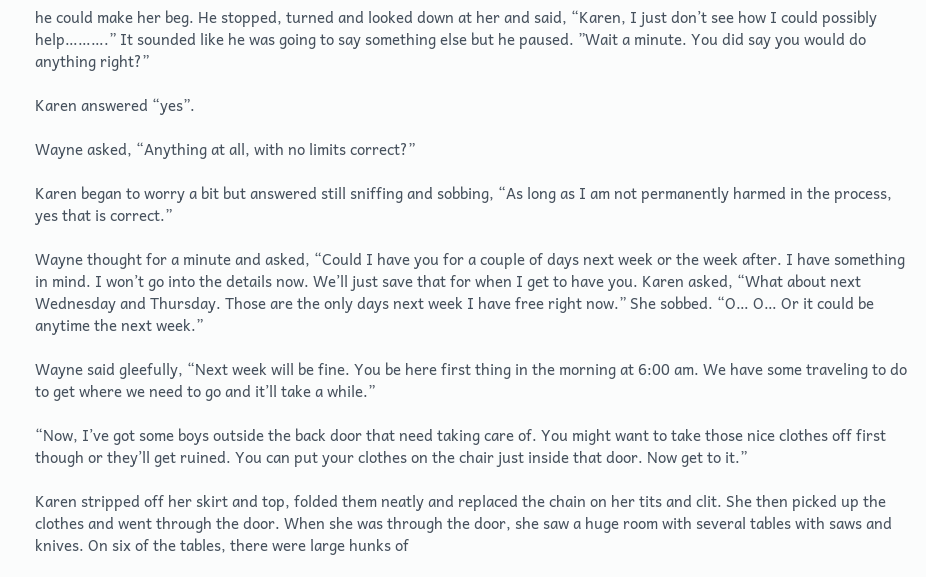he could make her beg. He stopped, turned and looked down at her and said, “Karen, I just don’t see how I could possibly help……….” It sounded like he was going to say something else but he paused. ”Wait a minute. You did say you would do anything right?”

Karen answered “yes”.

Wayne asked, “Anything at all, with no limits correct?”

Karen began to worry a bit but answered still sniffing and sobbing, “As long as I am not permanently harmed in the process, yes that is correct.”

Wayne thought for a minute and asked, “Could I have you for a couple of days next week or the week after. I have something in mind. I won’t go into the details now. We’ll just save that for when I get to have you. Karen asked, “What about next Wednesday and Thursday. Those are the only days next week I have free right now.” She sobbed. “O… O… Or it could be anytime the next week.”

Wayne said gleefully, “Next week will be fine. You be here first thing in the morning at 6:00 am. We have some traveling to do to get where we need to go and it’ll take a while.”

“Now, I’ve got some boys outside the back door that need taking care of. You might want to take those nice clothes off first though or they’ll get ruined. You can put your clothes on the chair just inside that door. Now get to it.”

Karen stripped off her skirt and top, folded them neatly and replaced the chain on her tits and clit. She then picked up the clothes and went through the door. When she was through the door, she saw a huge room with several tables with saws and knives. On six of the tables, there were large hunks of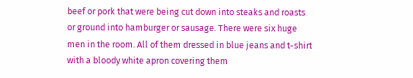beef or pork that were being cut down into steaks and roasts or ground into hamburger or sausage. There were six huge men in the room. All of them dressed in blue jeans and t-shirt with a bloody white apron covering them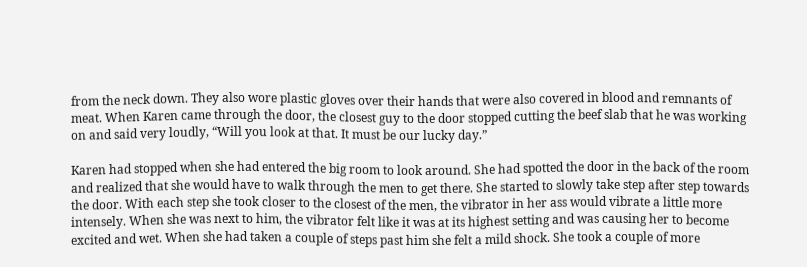from the neck down. They also wore plastic gloves over their hands that were also covered in blood and remnants of meat. When Karen came through the door, the closest guy to the door stopped cutting the beef slab that he was working on and said very loudly, “Will you look at that. It must be our lucky day.”

Karen had stopped when she had entered the big room to look around. She had spotted the door in the back of the room and realized that she would have to walk through the men to get there. She started to slowly take step after step towards the door. With each step she took closer to the closest of the men, the vibrator in her ass would vibrate a little more intensely. When she was next to him, the vibrator felt like it was at its highest setting and was causing her to become excited and wet. When she had taken a couple of steps past him she felt a mild shock. She took a couple of more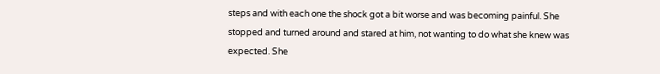steps and with each one the shock got a bit worse and was becoming painful. She stopped and turned around and stared at him, not wanting to do what she knew was expected. She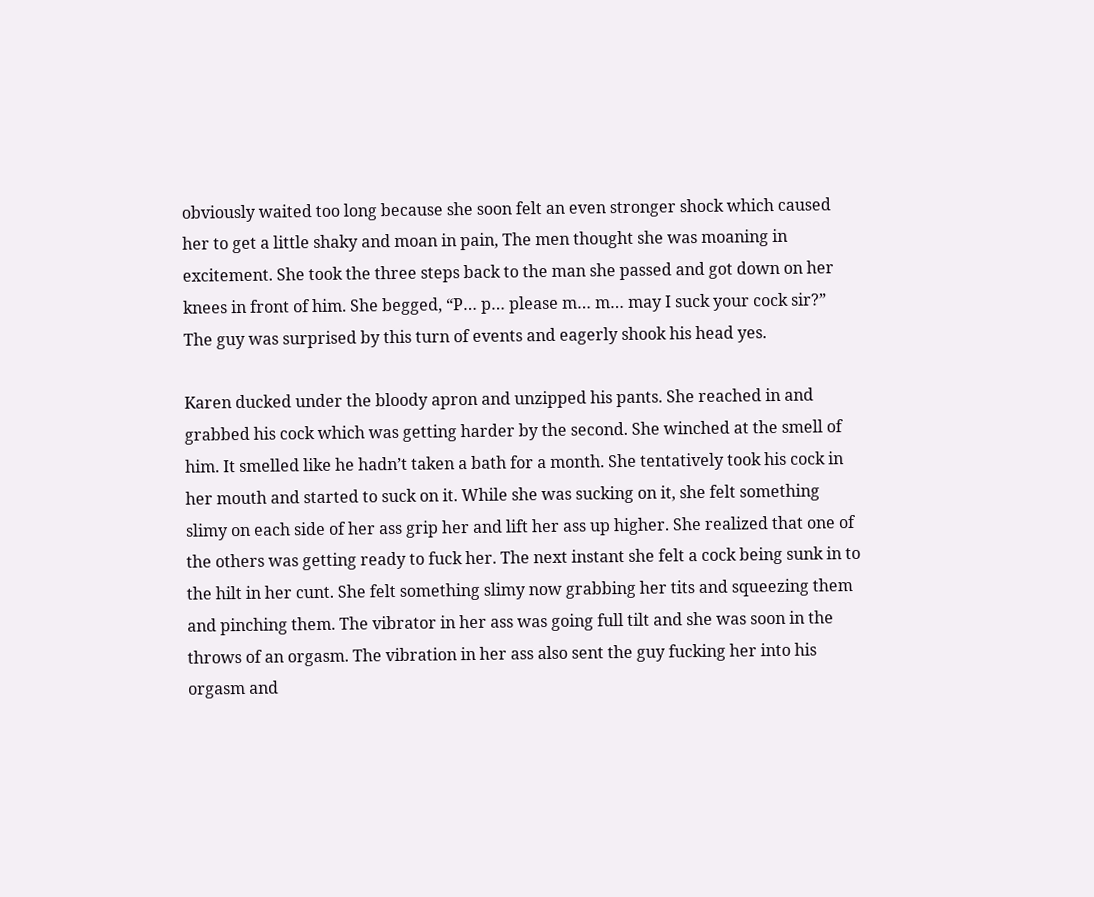obviously waited too long because she soon felt an even stronger shock which caused her to get a little shaky and moan in pain, The men thought she was moaning in excitement. She took the three steps back to the man she passed and got down on her knees in front of him. She begged, “P… p… please m… m… may I suck your cock sir?” The guy was surprised by this turn of events and eagerly shook his head yes.

Karen ducked under the bloody apron and unzipped his pants. She reached in and grabbed his cock which was getting harder by the second. She winched at the smell of him. It smelled like he hadn’t taken a bath for a month. She tentatively took his cock in her mouth and started to suck on it. While she was sucking on it, she felt something slimy on each side of her ass grip her and lift her ass up higher. She realized that one of the others was getting ready to fuck her. The next instant she felt a cock being sunk in to the hilt in her cunt. She felt something slimy now grabbing her tits and squeezing them and pinching them. The vibrator in her ass was going full tilt and she was soon in the throws of an orgasm. The vibration in her ass also sent the guy fucking her into his orgasm and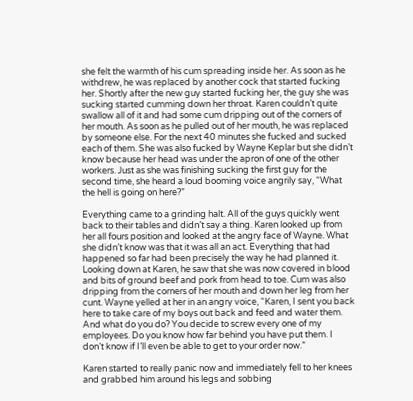she felt the warmth of his cum spreading inside her. As soon as he withdrew, he was replaced by another cock that started fucking her. Shortly after the new guy started fucking her, the guy she was sucking started cumming down her throat. Karen couldn’t quite swallow all of it and had some cum dripping out of the corners of her mouth. As soon as he pulled out of her mouth, he was replaced by someone else. For the next 40 minutes she fucked and sucked each of them. She was also fucked by Wayne Keplar but she didn’t know because her head was under the apron of one of the other workers. Just as she was finishing sucking the first guy for the second time, she heard a loud booming voice angrily say, “What the hell is going on here?”

Everything came to a grinding halt. All of the guys quickly went back to their tables and didn’t say a thing. Karen looked up from her all fours position and looked at the angry face of Wayne. What she didn’t know was that it was all an act. Everything that had happened so far had been precisely the way he had planned it. Looking down at Karen, he saw that she was now covered in blood and bits of ground beef and pork from head to toe. Cum was also dripping from the corners of her mouth and down her leg from her cunt. Wayne yelled at her in an angry voice, “Karen, I sent you back here to take care of my boys out back and feed and water them. And what do you do? You decide to screw every one of my employees. Do you know how far behind you have put them. I don’t know if I’ll even be able to get to your order now.”

Karen started to really panic now and immediately fell to her knees and grabbed him around his legs and sobbing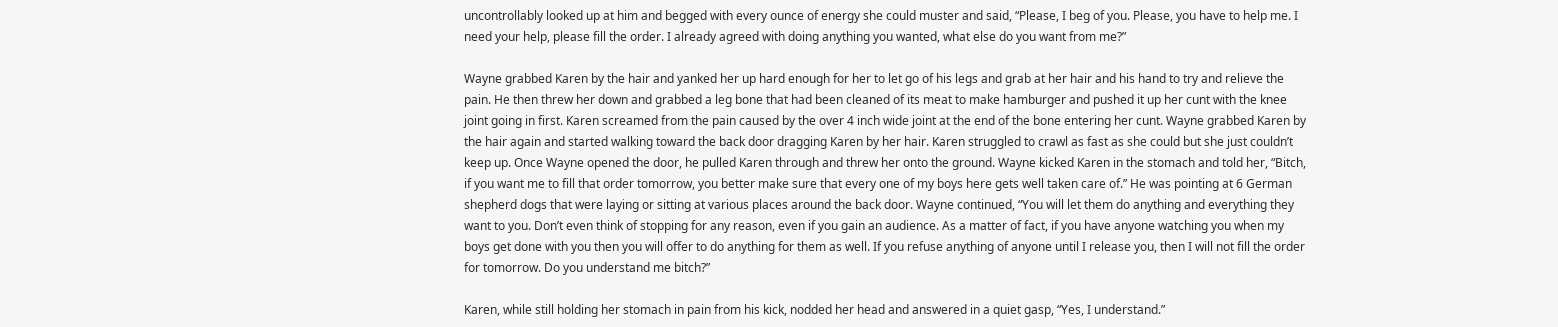uncontrollably looked up at him and begged with every ounce of energy she could muster and said, “Please, I beg of you. Please, you have to help me. I need your help, please fill the order. I already agreed with doing anything you wanted, what else do you want from me?”

Wayne grabbed Karen by the hair and yanked her up hard enough for her to let go of his legs and grab at her hair and his hand to try and relieve the pain. He then threw her down and grabbed a leg bone that had been cleaned of its meat to make hamburger and pushed it up her cunt with the knee joint going in first. Karen screamed from the pain caused by the over 4 inch wide joint at the end of the bone entering her cunt. Wayne grabbed Karen by the hair again and started walking toward the back door dragging Karen by her hair. Karen struggled to crawl as fast as she could but she just couldn’t keep up. Once Wayne opened the door, he pulled Karen through and threw her onto the ground. Wayne kicked Karen in the stomach and told her, “Bitch, if you want me to fill that order tomorrow, you better make sure that every one of my boys here gets well taken care of.” He was pointing at 6 German shepherd dogs that were laying or sitting at various places around the back door. Wayne continued, “You will let them do anything and everything they want to you. Don’t even think of stopping for any reason, even if you gain an audience. As a matter of fact, if you have anyone watching you when my boys get done with you then you will offer to do anything for them as well. If you refuse anything of anyone until I release you, then I will not fill the order for tomorrow. Do you understand me bitch?”

Karen, while still holding her stomach in pain from his kick, nodded her head and answered in a quiet gasp, “Yes, I understand.”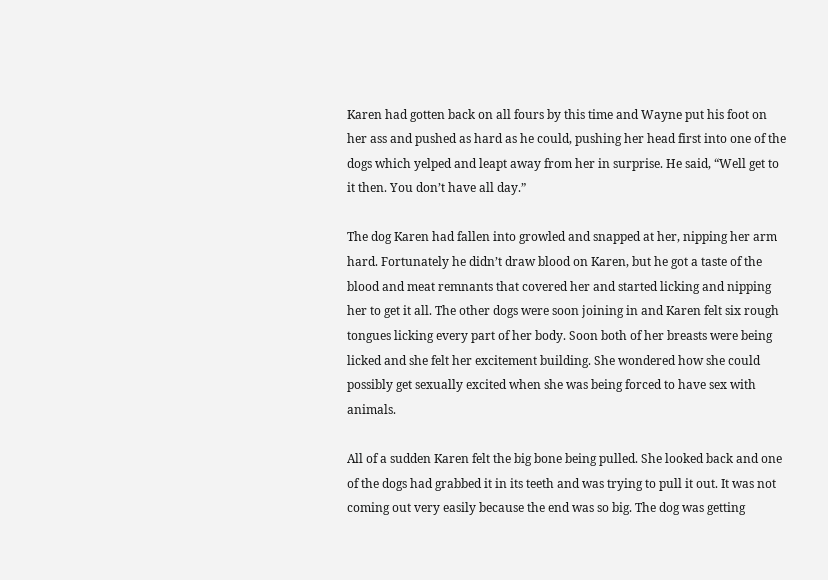Karen had gotten back on all fours by this time and Wayne put his foot on her ass and pushed as hard as he could, pushing her head first into one of the dogs which yelped and leapt away from her in surprise. He said, “Well get to it then. You don’t have all day.”

The dog Karen had fallen into growled and snapped at her, nipping her arm hard. Fortunately he didn’t draw blood on Karen, but he got a taste of the blood and meat remnants that covered her and started licking and nipping her to get it all. The other dogs were soon joining in and Karen felt six rough tongues licking every part of her body. Soon both of her breasts were being licked and she felt her excitement building. She wondered how she could possibly get sexually excited when she was being forced to have sex with animals.

All of a sudden Karen felt the big bone being pulled. She looked back and one of the dogs had grabbed it in its teeth and was trying to pull it out. It was not coming out very easily because the end was so big. The dog was getting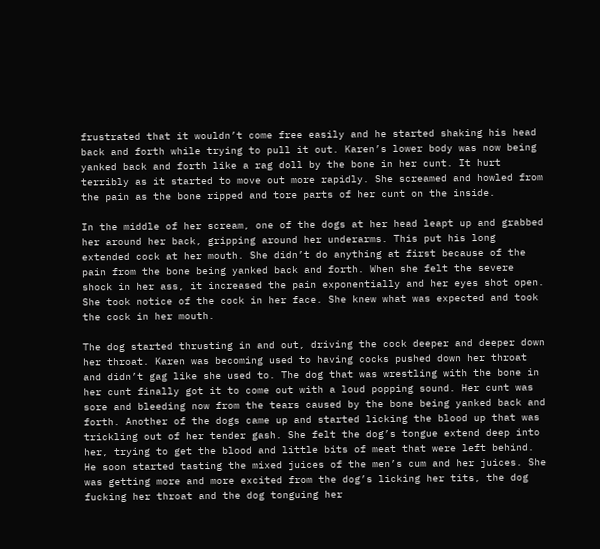frustrated that it wouldn’t come free easily and he started shaking his head back and forth while trying to pull it out. Karen’s lower body was now being yanked back and forth like a rag doll by the bone in her cunt. It hurt terribly as it started to move out more rapidly. She screamed and howled from the pain as the bone ripped and tore parts of her cunt on the inside.

In the middle of her scream, one of the dogs at her head leapt up and grabbed her around her back, gripping around her underarms. This put his long extended cock at her mouth. She didn’t do anything at first because of the pain from the bone being yanked back and forth. When she felt the severe shock in her ass, it increased the pain exponentially and her eyes shot open. She took notice of the cock in her face. She knew what was expected and took the cock in her mouth.

The dog started thrusting in and out, driving the cock deeper and deeper down her throat. Karen was becoming used to having cocks pushed down her throat and didn’t gag like she used to. The dog that was wrestling with the bone in her cunt finally got it to come out with a loud popping sound. Her cunt was sore and bleeding now from the tears caused by the bone being yanked back and forth. Another of the dogs came up and started licking the blood up that was trickling out of her tender gash. She felt the dog’s tongue extend deep into her, trying to get the blood and little bits of meat that were left behind. He soon started tasting the mixed juices of the men’s cum and her juices. She was getting more and more excited from the dog’s licking her tits, the dog fucking her throat and the dog tonguing her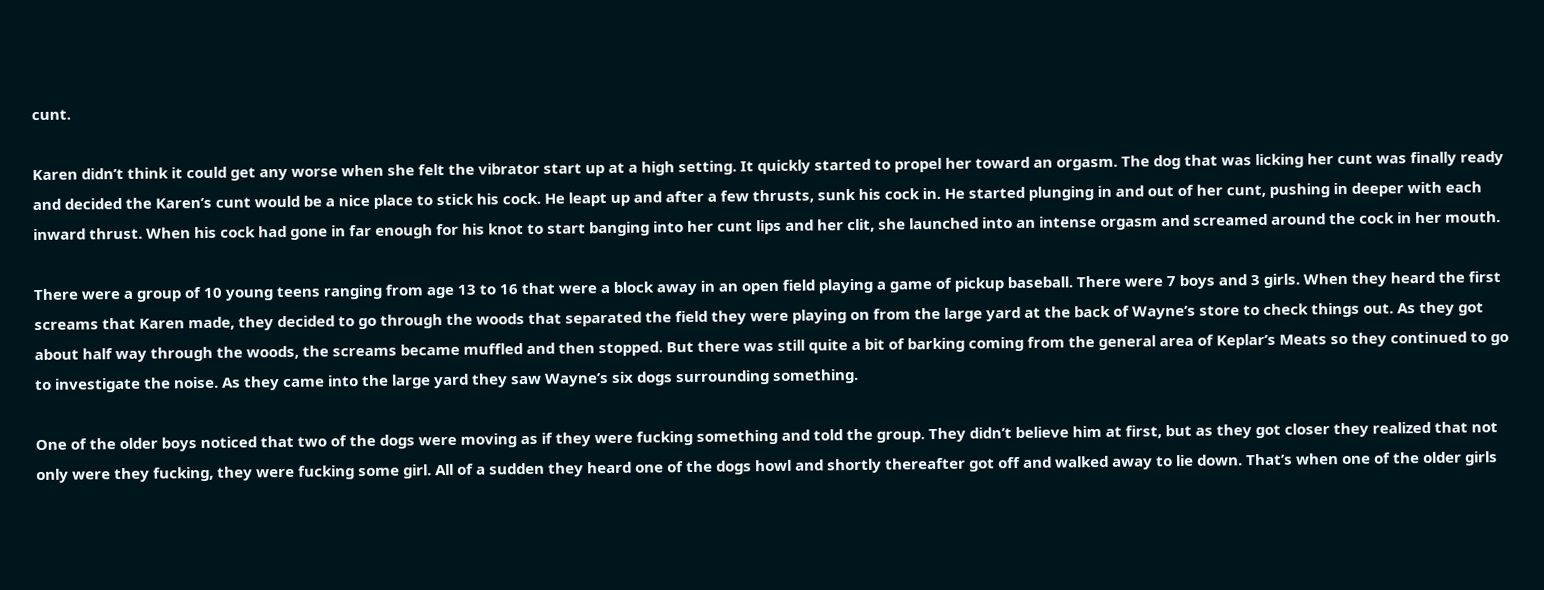cunt.

Karen didn’t think it could get any worse when she felt the vibrator start up at a high setting. It quickly started to propel her toward an orgasm. The dog that was licking her cunt was finally ready and decided the Karen’s cunt would be a nice place to stick his cock. He leapt up and after a few thrusts, sunk his cock in. He started plunging in and out of her cunt, pushing in deeper with each inward thrust. When his cock had gone in far enough for his knot to start banging into her cunt lips and her clit, she launched into an intense orgasm and screamed around the cock in her mouth.

There were a group of 10 young teens ranging from age 13 to 16 that were a block away in an open field playing a game of pickup baseball. There were 7 boys and 3 girls. When they heard the first screams that Karen made, they decided to go through the woods that separated the field they were playing on from the large yard at the back of Wayne’s store to check things out. As they got about half way through the woods, the screams became muffled and then stopped. But there was still quite a bit of barking coming from the general area of Keplar’s Meats so they continued to go to investigate the noise. As they came into the large yard they saw Wayne’s six dogs surrounding something.

One of the older boys noticed that two of the dogs were moving as if they were fucking something and told the group. They didn’t believe him at first, but as they got closer they realized that not only were they fucking, they were fucking some girl. All of a sudden they heard one of the dogs howl and shortly thereafter got off and walked away to lie down. That’s when one of the older girls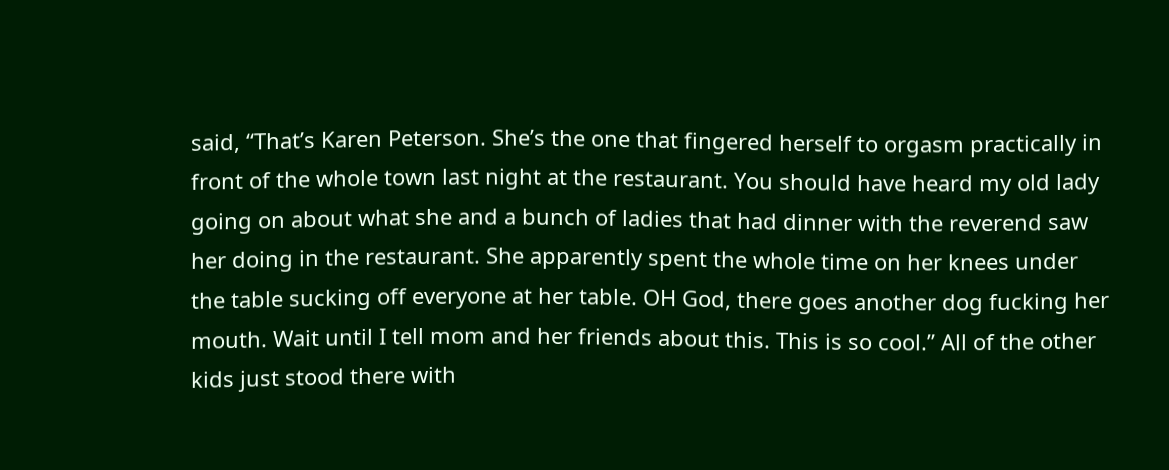said, “That’s Karen Peterson. She’s the one that fingered herself to orgasm practically in front of the whole town last night at the restaurant. You should have heard my old lady going on about what she and a bunch of ladies that had dinner with the reverend saw her doing in the restaurant. She apparently spent the whole time on her knees under the table sucking off everyone at her table. OH God, there goes another dog fucking her mouth. Wait until I tell mom and her friends about this. This is so cool.” All of the other kids just stood there with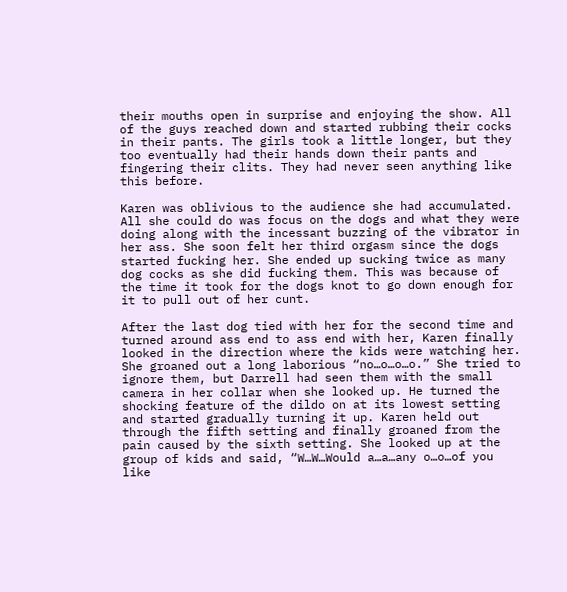their mouths open in surprise and enjoying the show. All of the guys reached down and started rubbing their cocks in their pants. The girls took a little longer, but they too eventually had their hands down their pants and fingering their clits. They had never seen anything like this before.

Karen was oblivious to the audience she had accumulated. All she could do was focus on the dogs and what they were doing along with the incessant buzzing of the vibrator in her ass. She soon felt her third orgasm since the dogs started fucking her. She ended up sucking twice as many dog cocks as she did fucking them. This was because of the time it took for the dogs knot to go down enough for it to pull out of her cunt.

After the last dog tied with her for the second time and turned around ass end to ass end with her, Karen finally looked in the direction where the kids were watching her. She groaned out a long laborious “no…o…o…o.” She tried to ignore them, but Darrell had seen them with the small camera in her collar when she looked up. He turned the shocking feature of the dildo on at its lowest setting and started gradually turning it up. Karen held out through the fifth setting and finally groaned from the pain caused by the sixth setting. She looked up at the group of kids and said, “W…W…Would a…a…any o…o…of you like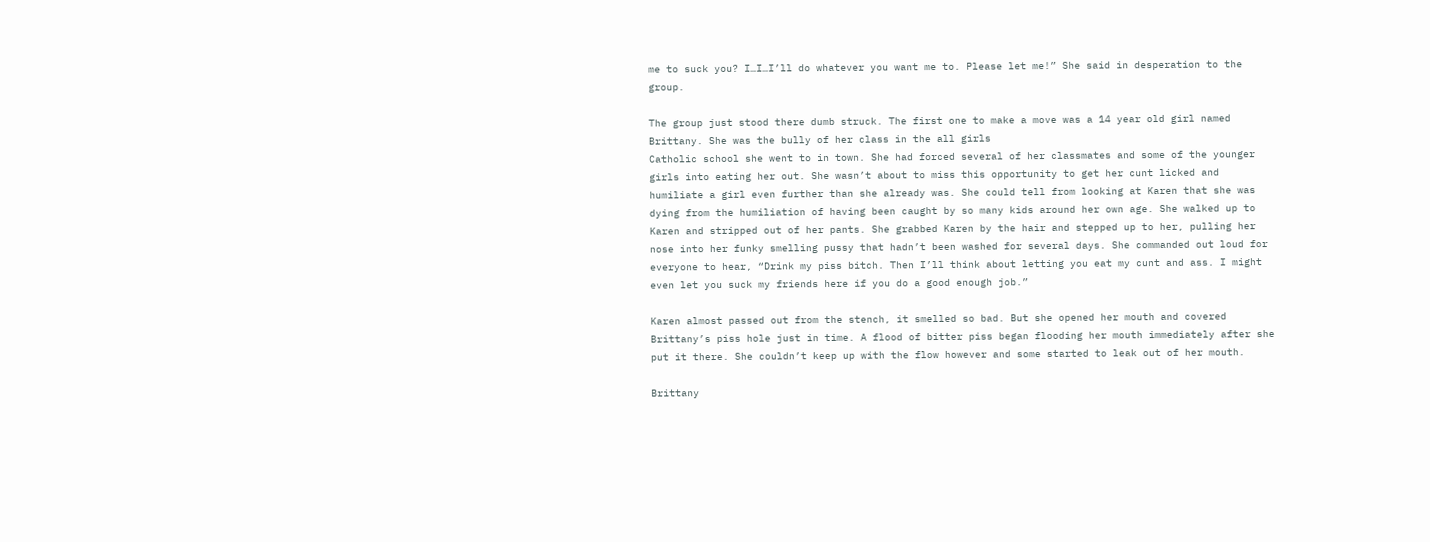me to suck you? I…I…I’ll do whatever you want me to. Please let me!” She said in desperation to the group.

The group just stood there dumb struck. The first one to make a move was a 14 year old girl named Brittany. She was the bully of her class in the all girls
Catholic school she went to in town. She had forced several of her classmates and some of the younger girls into eating her out. She wasn’t about to miss this opportunity to get her cunt licked and humiliate a girl even further than she already was. She could tell from looking at Karen that she was dying from the humiliation of having been caught by so many kids around her own age. She walked up to Karen and stripped out of her pants. She grabbed Karen by the hair and stepped up to her, pulling her nose into her funky smelling pussy that hadn’t been washed for several days. She commanded out loud for everyone to hear, “Drink my piss bitch. Then I’ll think about letting you eat my cunt and ass. I might even let you suck my friends here if you do a good enough job.”

Karen almost passed out from the stench, it smelled so bad. But she opened her mouth and covered Brittany’s piss hole just in time. A flood of bitter piss began flooding her mouth immediately after she put it there. She couldn’t keep up with the flow however and some started to leak out of her mouth.

Brittany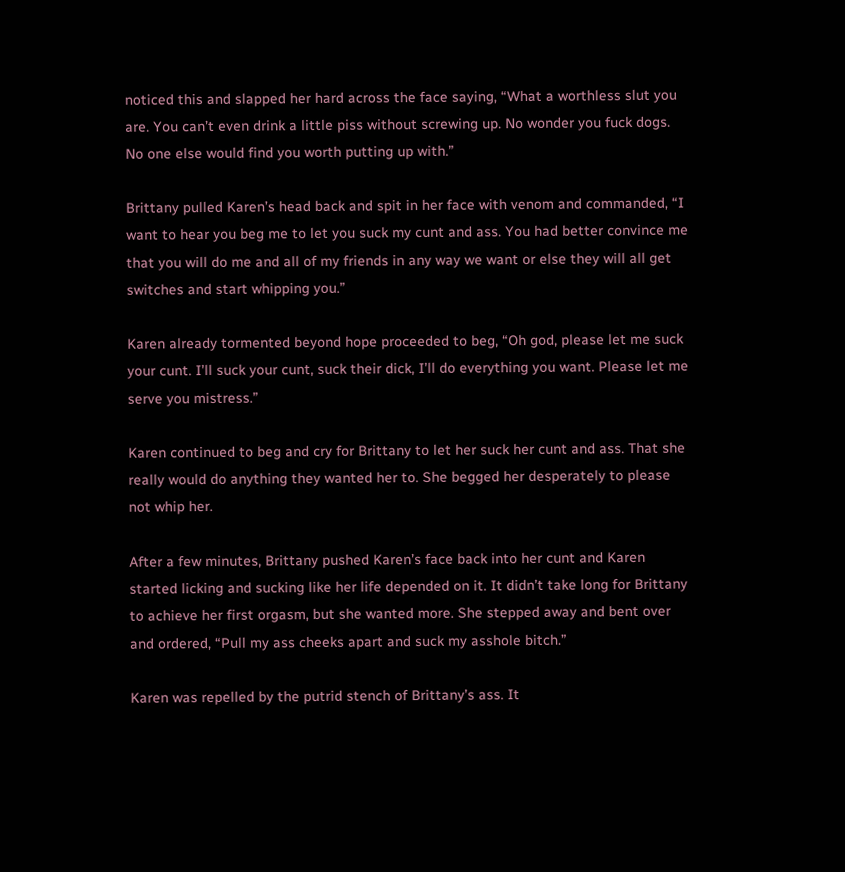noticed this and slapped her hard across the face saying, “What a worthless slut you are. You can’t even drink a little piss without screwing up. No wonder you fuck dogs. No one else would find you worth putting up with.”

Brittany pulled Karen’s head back and spit in her face with venom and commanded, “I want to hear you beg me to let you suck my cunt and ass. You had better convince me that you will do me and all of my friends in any way we want or else they will all get switches and start whipping you.”

Karen already tormented beyond hope proceeded to beg, “Oh god, please let me suck your cunt. I’ll suck your cunt, suck their dick, I’ll do everything you want. Please let me serve you mistress.”

Karen continued to beg and cry for Brittany to let her suck her cunt and ass. That she really would do anything they wanted her to. She begged her desperately to please not whip her.

After a few minutes, Brittany pushed Karen’s face back into her cunt and Karen started licking and sucking like her life depended on it. It didn’t take long for Brittany to achieve her first orgasm, but she wanted more. She stepped away and bent over and ordered, “Pull my ass cheeks apart and suck my asshole bitch.”

Karen was repelled by the putrid stench of Brittany’s ass. It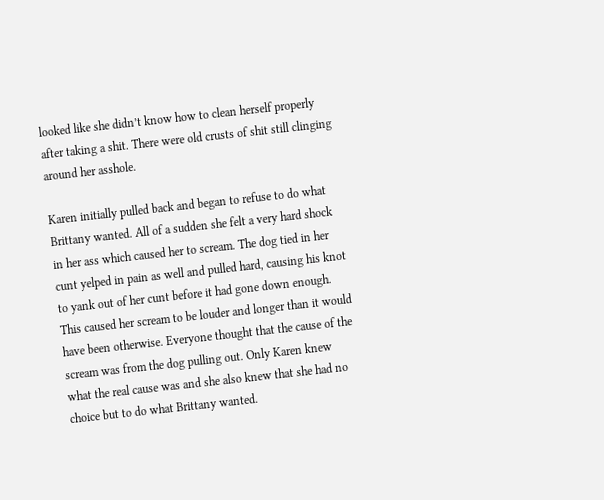looked like she didn’t know how to clean herself properly after taking a shit. There were old crusts of shit still clinging around her asshole.

Karen initially pulled back and began to refuse to do what Brittany wanted. All of a sudden she felt a very hard shock in her ass which caused her to scream. The dog tied in her cunt yelped in pain as well and pulled hard, causing his knot to yank out of her cunt before it had gone down enough. This caused her scream to be louder and longer than it would have been otherwise. Everyone thought that the cause of the scream was from the dog pulling out. Only Karen knew what the real cause was and she also knew that she had no choice but to do what Brittany wanted.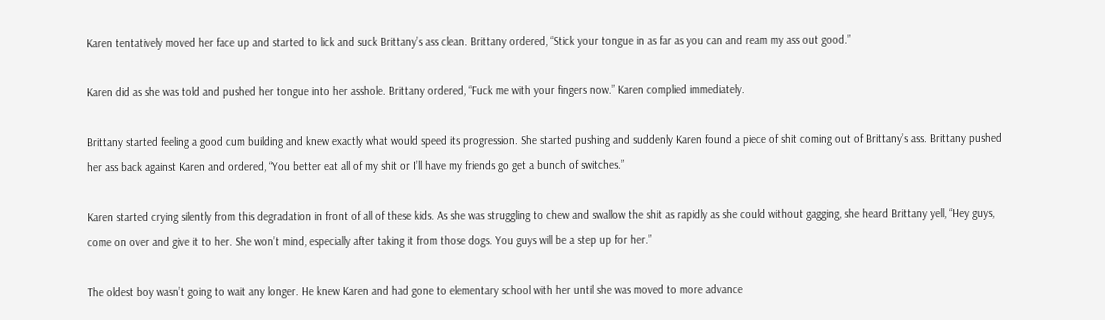Karen tentatively moved her face up and started to lick and suck Brittany’s ass clean. Brittany ordered, “Stick your tongue in as far as you can and ream my ass out good.”

Karen did as she was told and pushed her tongue into her asshole. Brittany ordered, “Fuck me with your fingers now.” Karen complied immediately.

Brittany started feeling a good cum building and knew exactly what would speed its progression. She started pushing and suddenly Karen found a piece of shit coming out of Brittany’s ass. Brittany pushed her ass back against Karen and ordered, “You better eat all of my shit or I’ll have my friends go get a bunch of switches.”

Karen started crying silently from this degradation in front of all of these kids. As she was struggling to chew and swallow the shit as rapidly as she could without gagging, she heard Brittany yell, “Hey guys, come on over and give it to her. She won’t mind, especially after taking it from those dogs. You guys will be a step up for her.”

The oldest boy wasn’t going to wait any longer. He knew Karen and had gone to elementary school with her until she was moved to more advance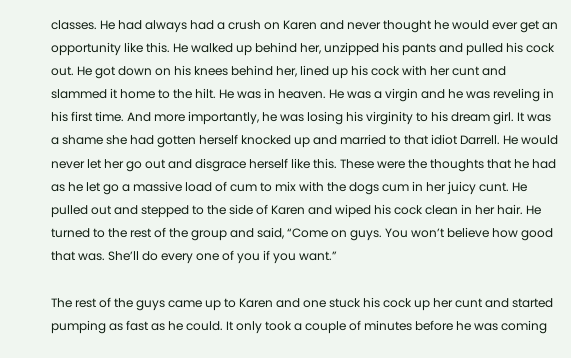classes. He had always had a crush on Karen and never thought he would ever get an opportunity like this. He walked up behind her, unzipped his pants and pulled his cock out. He got down on his knees behind her, lined up his cock with her cunt and slammed it home to the hilt. He was in heaven. He was a virgin and he was reveling in his first time. And more importantly, he was losing his virginity to his dream girl. It was a shame she had gotten herself knocked up and married to that idiot Darrell. He would never let her go out and disgrace herself like this. These were the thoughts that he had as he let go a massive load of cum to mix with the dogs cum in her juicy cunt. He pulled out and stepped to the side of Karen and wiped his cock clean in her hair. He turned to the rest of the group and said, “Come on guys. You won’t believe how good that was. She’ll do every one of you if you want.”

The rest of the guys came up to Karen and one stuck his cock up her cunt and started pumping as fast as he could. It only took a couple of minutes before he was coming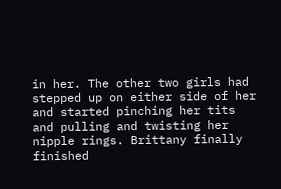in her. The other two girls had stepped up on either side of her and started pinching her tits and pulling and twisting her nipple rings. Brittany finally finished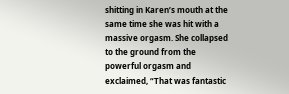shitting in Karen’s mouth at the same time she was hit with a massive orgasm. She collapsed to the ground from the powerful orgasm and exclaimed, “That was fantastic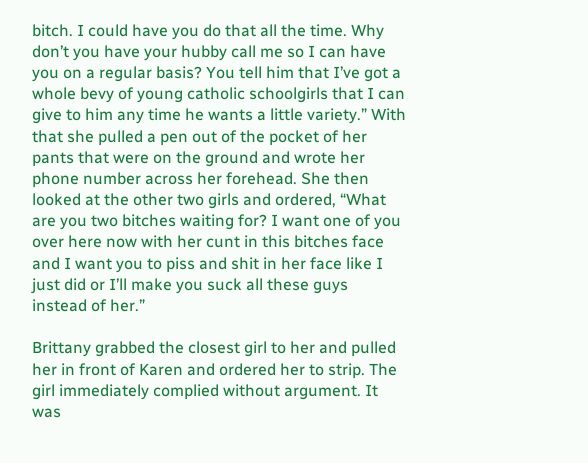bitch. I could have you do that all the time. Why don’t you have your hubby call me so I can have you on a regular basis? You tell him that I’ve got a whole bevy of young catholic schoolgirls that I can give to him any time he wants a little variety.” With that she pulled a pen out of the pocket of her pants that were on the ground and wrote her phone number across her forehead. She then looked at the other two girls and ordered, “What are you two bitches waiting for? I want one of you over here now with her cunt in this bitches face and I want you to piss and shit in her face like I just did or I’ll make you suck all these guys instead of her.”

Brittany grabbed the closest girl to her and pulled her in front of Karen and ordered her to strip. The girl immediately complied without argument. It was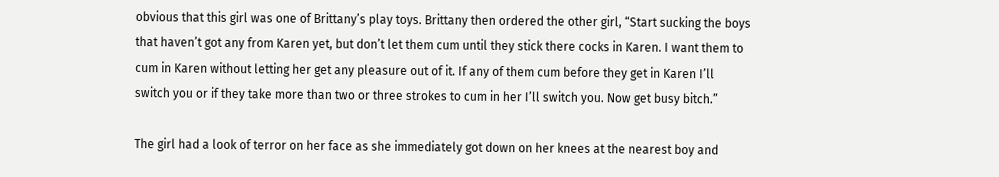obvious that this girl was one of Brittany’s play toys. Brittany then ordered the other girl, “Start sucking the boys that haven’t got any from Karen yet, but don’t let them cum until they stick there cocks in Karen. I want them to cum in Karen without letting her get any pleasure out of it. If any of them cum before they get in Karen I’ll switch you or if they take more than two or three strokes to cum in her I’ll switch you. Now get busy bitch.”

The girl had a look of terror on her face as she immediately got down on her knees at the nearest boy and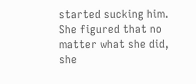started sucking him. She figured that no matter what she did, she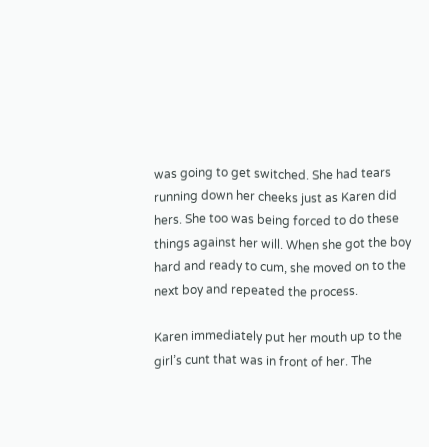was going to get switched. She had tears running down her cheeks just as Karen did hers. She too was being forced to do these things against her will. When she got the boy hard and ready to cum, she moved on to the next boy and repeated the process.

Karen immediately put her mouth up to the girl’s cunt that was in front of her. The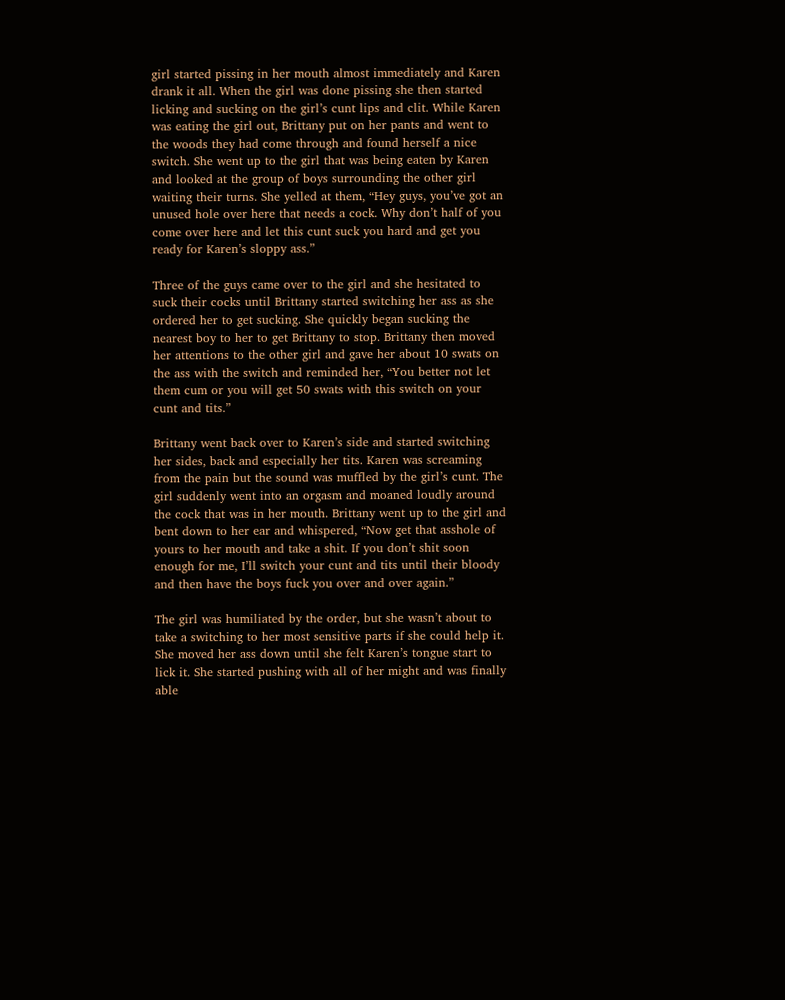girl started pissing in her mouth almost immediately and Karen drank it all. When the girl was done pissing she then started licking and sucking on the girl’s cunt lips and clit. While Karen was eating the girl out, Brittany put on her pants and went to the woods they had come through and found herself a nice switch. She went up to the girl that was being eaten by Karen and looked at the group of boys surrounding the other girl waiting their turns. She yelled at them, “Hey guys, you’ve got an unused hole over here that needs a cock. Why don’t half of you come over here and let this cunt suck you hard and get you ready for Karen’s sloppy ass.”

Three of the guys came over to the girl and she hesitated to suck their cocks until Brittany started switching her ass as she ordered her to get sucking. She quickly began sucking the nearest boy to her to get Brittany to stop. Brittany then moved her attentions to the other girl and gave her about 10 swats on the ass with the switch and reminded her, “You better not let them cum or you will get 50 swats with this switch on your cunt and tits.”

Brittany went back over to Karen’s side and started switching her sides, back and especially her tits. Karen was screaming from the pain but the sound was muffled by the girl’s cunt. The girl suddenly went into an orgasm and moaned loudly around the cock that was in her mouth. Brittany went up to the girl and bent down to her ear and whispered, “Now get that asshole of yours to her mouth and take a shit. If you don’t shit soon enough for me, I’ll switch your cunt and tits until their bloody and then have the boys fuck you over and over again.”

The girl was humiliated by the order, but she wasn’t about to take a switching to her most sensitive parts if she could help it. She moved her ass down until she felt Karen’s tongue start to lick it. She started pushing with all of her might and was finally able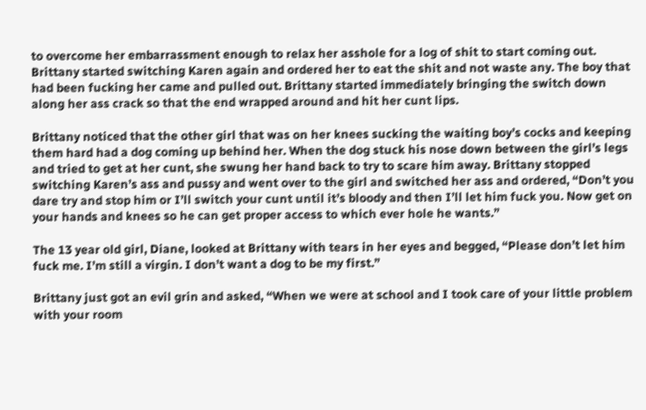to overcome her embarrassment enough to relax her asshole for a log of shit to start coming out. Brittany started switching Karen again and ordered her to eat the shit and not waste any. The boy that had been fucking her came and pulled out. Brittany started immediately bringing the switch down along her ass crack so that the end wrapped around and hit her cunt lips.

Brittany noticed that the other girl that was on her knees sucking the waiting boy’s cocks and keeping them hard had a dog coming up behind her. When the dog stuck his nose down between the girl’s legs and tried to get at her cunt, she swung her hand back to try to scare him away. Brittany stopped switching Karen’s ass and pussy and went over to the girl and switched her ass and ordered, “Don’t you dare try and stop him or I’ll switch your cunt until it’s bloody and then I’ll let him fuck you. Now get on your hands and knees so he can get proper access to which ever hole he wants.”

The 13 year old girl, Diane, looked at Brittany with tears in her eyes and begged, “Please don’t let him fuck me. I’m still a virgin. I don’t want a dog to be my first.”

Brittany just got an evil grin and asked, “When we were at school and I took care of your little problem with your room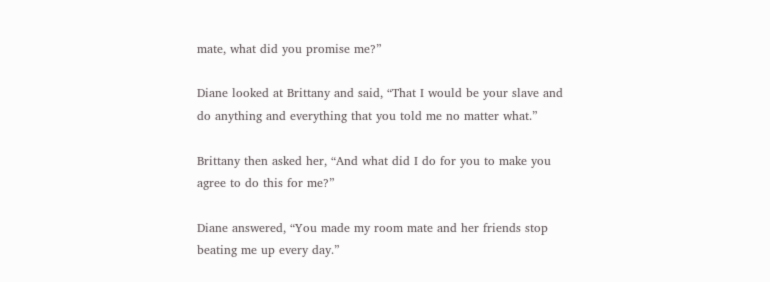mate, what did you promise me?”

Diane looked at Brittany and said, “That I would be your slave and do anything and everything that you told me no matter what.”

Brittany then asked her, “And what did I do for you to make you agree to do this for me?”

Diane answered, “You made my room mate and her friends stop beating me up every day.”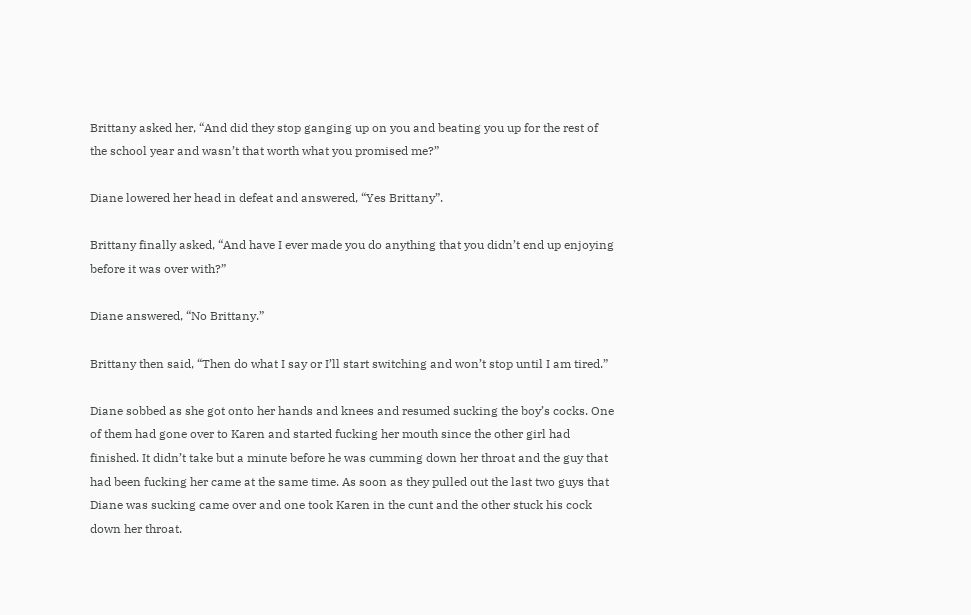Brittany asked her, “And did they stop ganging up on you and beating you up for the rest of the school year and wasn’t that worth what you promised me?”

Diane lowered her head in defeat and answered, “Yes Brittany”.

Brittany finally asked, “And have I ever made you do anything that you didn’t end up enjoying before it was over with?”

Diane answered, “No Brittany.”

Brittany then said, “Then do what I say or I’ll start switching and won’t stop until I am tired.”

Diane sobbed as she got onto her hands and knees and resumed sucking the boy’s cocks. One of them had gone over to Karen and started fucking her mouth since the other girl had finished. It didn’t take but a minute before he was cumming down her throat and the guy that had been fucking her came at the same time. As soon as they pulled out the last two guys that Diane was sucking came over and one took Karen in the cunt and the other stuck his cock down her throat.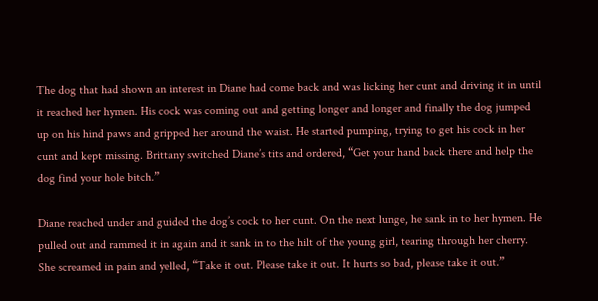The dog that had shown an interest in Diane had come back and was licking her cunt and driving it in until it reached her hymen. His cock was coming out and getting longer and longer and finally the dog jumped up on his hind paws and gripped her around the waist. He started pumping, trying to get his cock in her cunt and kept missing. Brittany switched Diane’s tits and ordered, “Get your hand back there and help the dog find your hole bitch.”

Diane reached under and guided the dog’s cock to her cunt. On the next lunge, he sank in to her hymen. He pulled out and rammed it in again and it sank in to the hilt of the young girl, tearing through her cherry. She screamed in pain and yelled, “Take it out. Please take it out. It hurts so bad, please take it out.”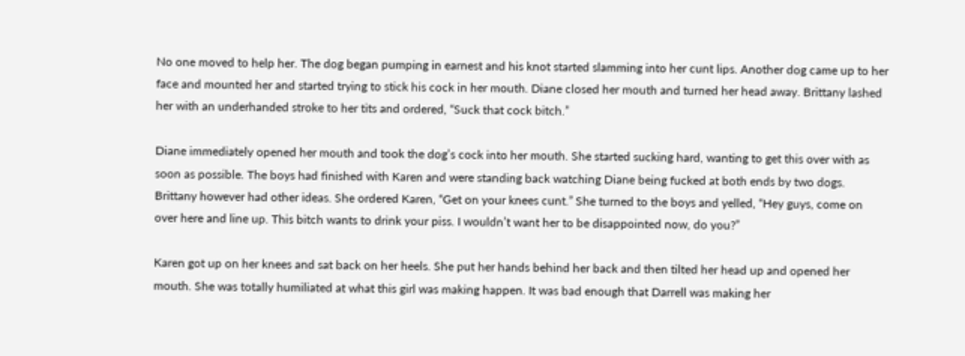No one moved to help her. The dog began pumping in earnest and his knot started slamming into her cunt lips. Another dog came up to her face and mounted her and started trying to stick his cock in her mouth. Diane closed her mouth and turned her head away. Brittany lashed her with an underhanded stroke to her tits and ordered, “Suck that cock bitch.”

Diane immediately opened her mouth and took the dog’s cock into her mouth. She started sucking hard, wanting to get this over with as soon as possible. The boys had finished with Karen and were standing back watching Diane being fucked at both ends by two dogs. Brittany however had other ideas. She ordered Karen, “Get on your knees cunt.” She turned to the boys and yelled, “Hey guys, come on over here and line up. This bitch wants to drink your piss. I wouldn’t want her to be disappointed now, do you?”

Karen got up on her knees and sat back on her heels. She put her hands behind her back and then tilted her head up and opened her mouth. She was totally humiliated at what this girl was making happen. It was bad enough that Darrell was making her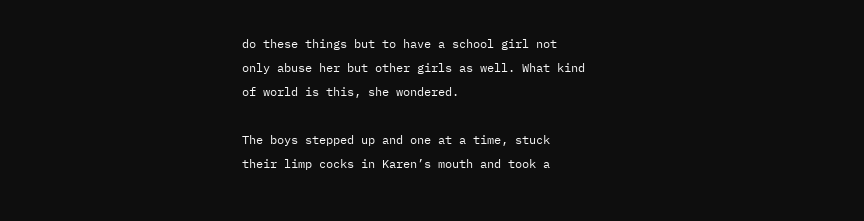do these things but to have a school girl not only abuse her but other girls as well. What kind of world is this, she wondered.

The boys stepped up and one at a time, stuck their limp cocks in Karen’s mouth and took a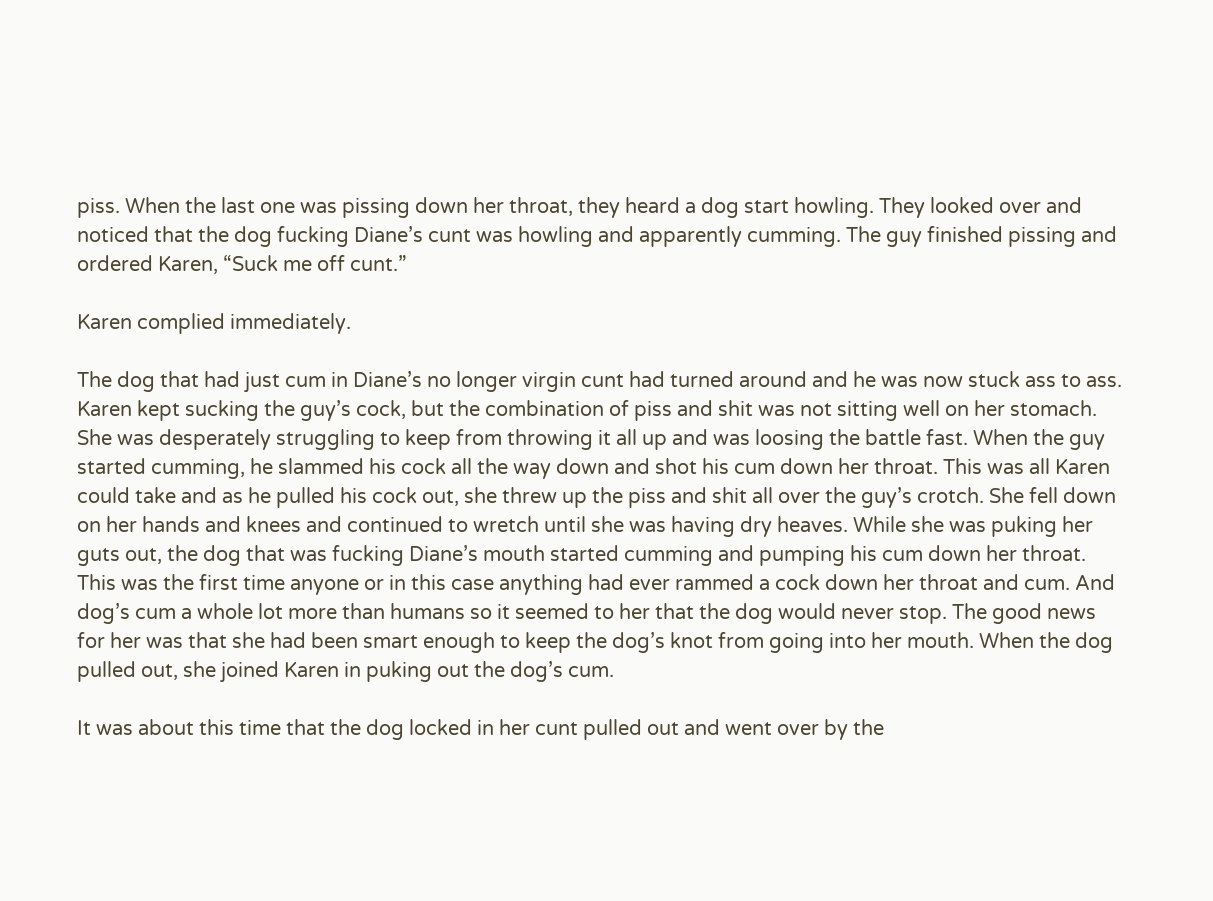piss. When the last one was pissing down her throat, they heard a dog start howling. They looked over and noticed that the dog fucking Diane’s cunt was howling and apparently cumming. The guy finished pissing and ordered Karen, “Suck me off cunt.”

Karen complied immediately.

The dog that had just cum in Diane’s no longer virgin cunt had turned around and he was now stuck ass to ass. Karen kept sucking the guy’s cock, but the combination of piss and shit was not sitting well on her stomach. She was desperately struggling to keep from throwing it all up and was loosing the battle fast. When the guy started cumming, he slammed his cock all the way down and shot his cum down her throat. This was all Karen could take and as he pulled his cock out, she threw up the piss and shit all over the guy’s crotch. She fell down on her hands and knees and continued to wretch until she was having dry heaves. While she was puking her guts out, the dog that was fucking Diane’s mouth started cumming and pumping his cum down her throat. This was the first time anyone or in this case anything had ever rammed a cock down her throat and cum. And dog’s cum a whole lot more than humans so it seemed to her that the dog would never stop. The good news for her was that she had been smart enough to keep the dog’s knot from going into her mouth. When the dog pulled out, she joined Karen in puking out the dog’s cum.

It was about this time that the dog locked in her cunt pulled out and went over by the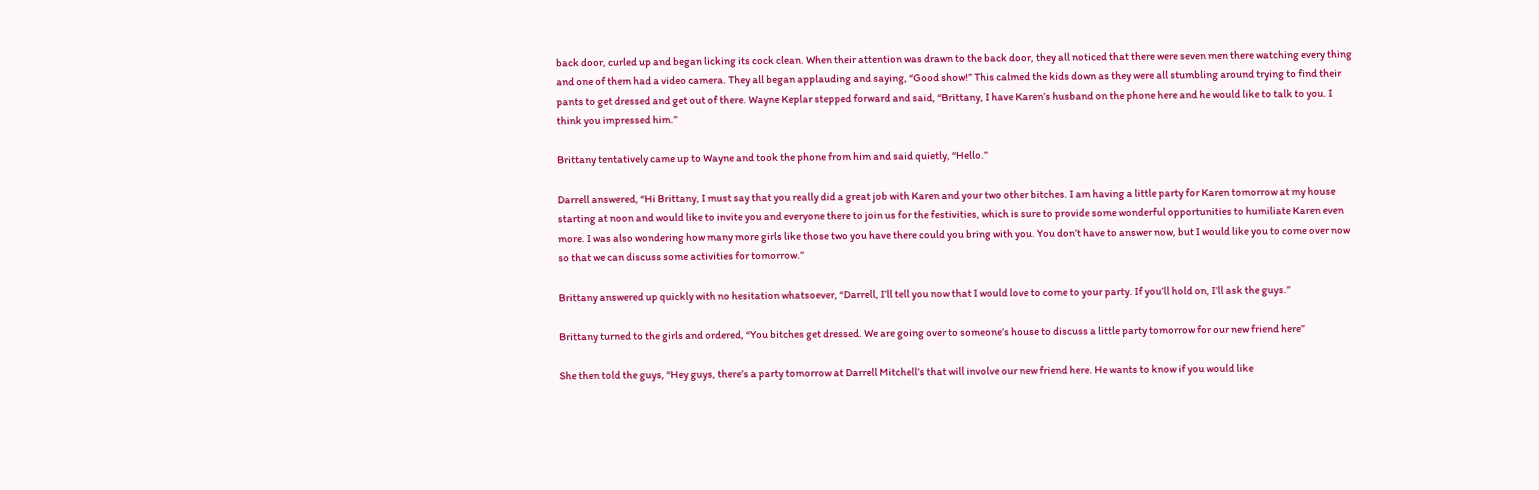back door, curled up and began licking its cock clean. When their attention was drawn to the back door, they all noticed that there were seven men there watching every thing and one of them had a video camera. They all began applauding and saying, “Good show!” This calmed the kids down as they were all stumbling around trying to find their pants to get dressed and get out of there. Wayne Keplar stepped forward and said, “Brittany, I have Karen’s husband on the phone here and he would like to talk to you. I think you impressed him.”

Brittany tentatively came up to Wayne and took the phone from him and said quietly, “Hello.”

Darrell answered, “Hi Brittany, I must say that you really did a great job with Karen and your two other bitches. I am having a little party for Karen tomorrow at my house starting at noon and would like to invite you and everyone there to join us for the festivities, which is sure to provide some wonderful opportunities to humiliate Karen even more. I was also wondering how many more girls like those two you have there could you bring with you. You don’t have to answer now, but I would like you to come over now so that we can discuss some activities for tomorrow.”

Brittany answered up quickly with no hesitation whatsoever, “Darrell, I’ll tell you now that I would love to come to your party. If you’ll hold on, I’ll ask the guys.”

Brittany turned to the girls and ordered, “You bitches get dressed. We are going over to someone’s house to discuss a little party tomorrow for our new friend here”

She then told the guys, “Hey guys, there’s a party tomorrow at Darrell Mitchell’s that will involve our new friend here. He wants to know if you would like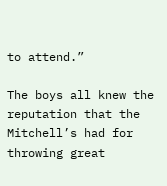to attend.”

The boys all knew the reputation that the Mitchell’s had for throwing great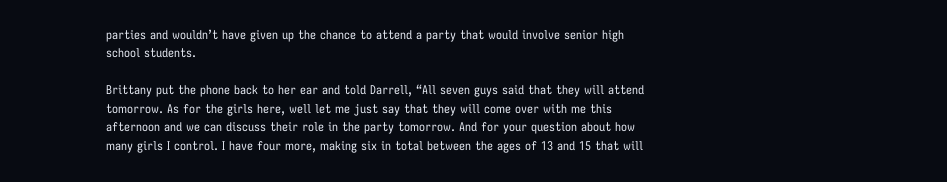parties and wouldn’t have given up the chance to attend a party that would involve senior high school students.

Brittany put the phone back to her ear and told Darrell, “All seven guys said that they will attend tomorrow. As for the girls here, well let me just say that they will come over with me this afternoon and we can discuss their role in the party tomorrow. And for your question about how many girls I control. I have four more, making six in total between the ages of 13 and 15 that will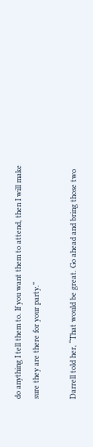do anything I tell them to. If you want them to attend, then I will make sure they are there for your party.”

Darrell told her, “That would be great. Go ahead and bring those two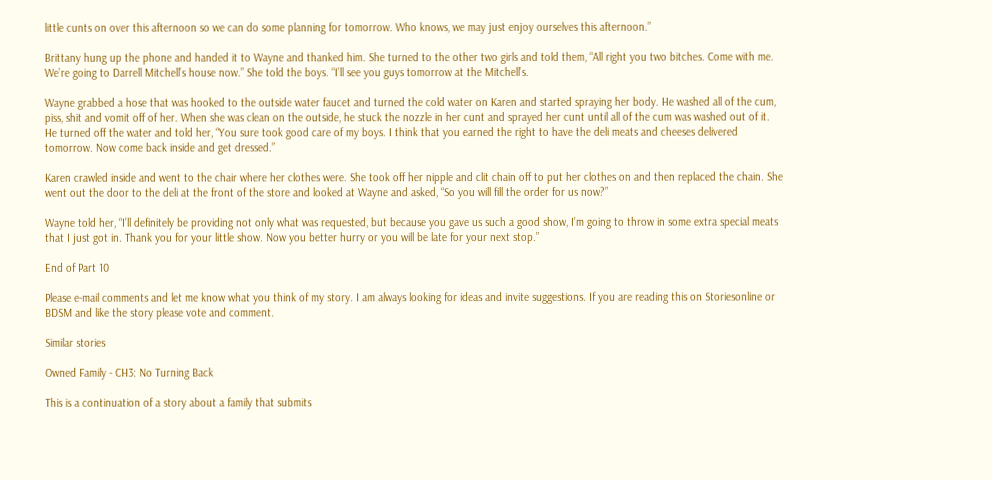little cunts on over this afternoon so we can do some planning for tomorrow. Who knows, we may just enjoy ourselves this afternoon.”

Brittany hung up the phone and handed it to Wayne and thanked him. She turned to the other two girls and told them, “All right you two bitches. Come with me. We’re going to Darrell Mitchell’s house now.” She told the boys. “I’ll see you guys tomorrow at the Mitchell’s.

Wayne grabbed a hose that was hooked to the outside water faucet and turned the cold water on Karen and started spraying her body. He washed all of the cum, piss, shit and vomit off of her. When she was clean on the outside, he stuck the nozzle in her cunt and sprayed her cunt until all of the cum was washed out of it. He turned off the water and told her, “You sure took good care of my boys. I think that you earned the right to have the deli meats and cheeses delivered tomorrow. Now come back inside and get dressed.”

Karen crawled inside and went to the chair where her clothes were. She took off her nipple and clit chain off to put her clothes on and then replaced the chain. She went out the door to the deli at the front of the store and looked at Wayne and asked, “So you will fill the order for us now?”

Wayne told her, “I’ll definitely be providing not only what was requested, but because you gave us such a good show, I’m going to throw in some extra special meats that I just got in. Thank you for your little show. Now you better hurry or you will be late for your next stop.”

End of Part 10

Please e-mail comments and let me know what you think of my story. I am always looking for ideas and invite suggestions. If you are reading this on Storiesonline or BDSM and like the story please vote and comment.

Similar stories

Owned Family - CH3: No Turning Back

This is a continuation of a story about a family that submits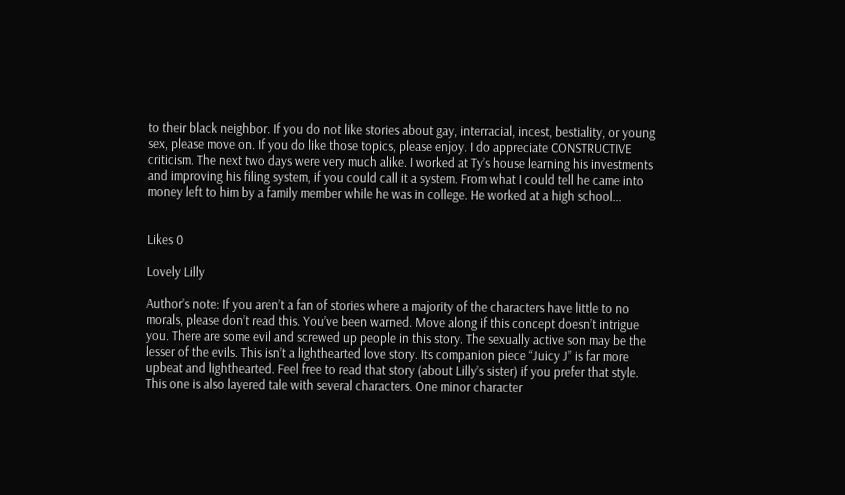to their black neighbor. If you do not like stories about gay, interracial, incest, bestiality, or young sex, please move on. If you do like those topics, please enjoy. I do appreciate CONSTRUCTIVE criticism. The next two days were very much alike. I worked at Ty’s house learning his investments and improving his filing system, if you could call it a system. From what I could tell he came into money left to him by a family member while he was in college. He worked at a high school...


Likes 0

Lovely Lilly

Author’s note: If you aren’t a fan of stories where a majority of the characters have little to no morals, please don’t read this. You’ve been warned. Move along if this concept doesn’t intrigue you. There are some evil and screwed up people in this story. The sexually active son may be the lesser of the evils. This isn’t a lighthearted love story. Its companion piece “Juicy J” is far more upbeat and lighthearted. Feel free to read that story (about Lilly’s sister) if you prefer that style. This one is also layered tale with several characters. One minor character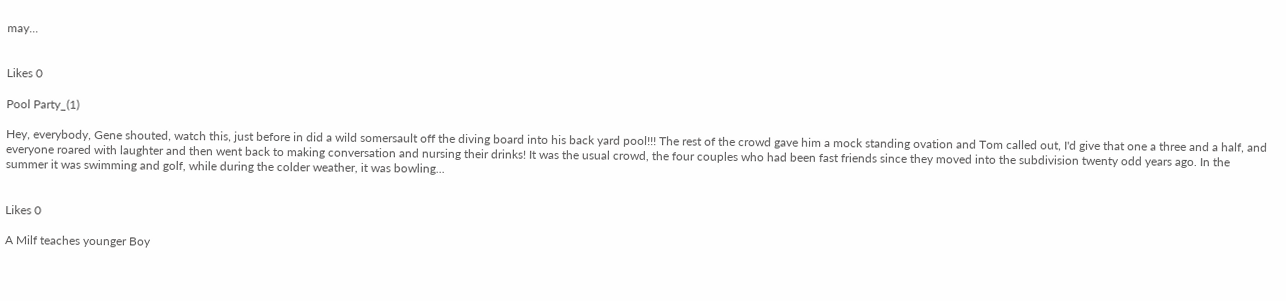may...


Likes 0

Pool Party_(1)

Hey, everybody, Gene shouted, watch this, just before in did a wild somersault off the diving board into his back yard pool!!! The rest of the crowd gave him a mock standing ovation and Tom called out, I'd give that one a three and a half, and everyone roared with laughter and then went back to making conversation and nursing their drinks! It was the usual crowd, the four couples who had been fast friends since they moved into the subdivision twenty odd years ago. In the summer it was swimming and golf, while during the colder weather, it was bowling...


Likes 0

A Milf teaches younger Boy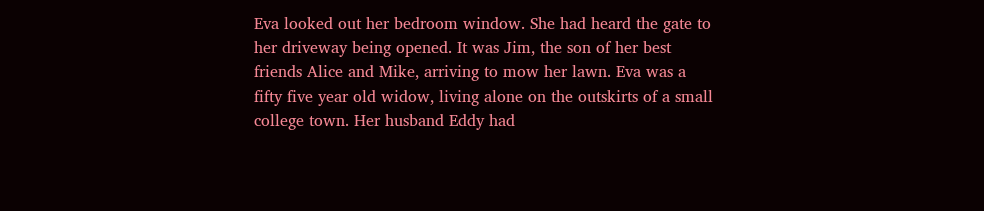Eva looked out her bedroom window. She had heard the gate to her driveway being opened. It was Jim, the son of her best friends Alice and Mike, arriving to mow her lawn. Eva was a fifty five year old widow, living alone on the outskirts of a small college town. Her husband Eddy had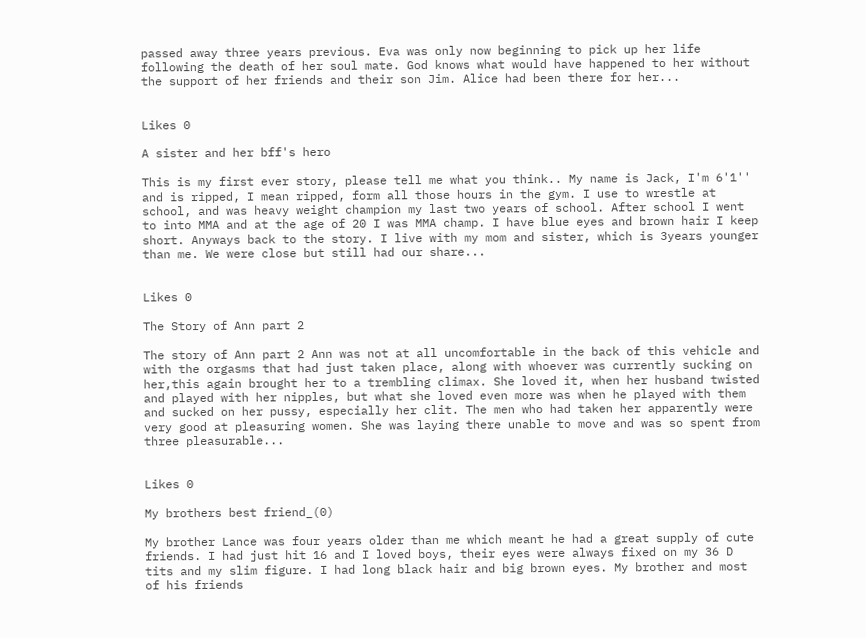passed away three years previous. Eva was only now beginning to pick up her life following the death of her soul mate. God knows what would have happened to her without the support of her friends and their son Jim. Alice had been there for her...


Likes 0

A sister and her bff's hero

This is my first ever story, please tell me what you think.. My name is Jack, I'm 6'1'' and is ripped, I mean ripped, form all those hours in the gym. I use to wrestle at school, and was heavy weight champion my last two years of school. After school I went to into MMA and at the age of 20 I was MMA champ. I have blue eyes and brown hair I keep short. Anyways back to the story. I live with my mom and sister, which is 3years younger than me. We were close but still had our share...


Likes 0

The Story of Ann part 2

The story of Ann part 2 Ann was not at all uncomfortable in the back of this vehicle and with the orgasms that had just taken place, along with whoever was currently sucking on her,this again brought her to a trembling climax. She loved it, when her husband twisted and played with her nipples, but what she loved even more was when he played with them and sucked on her pussy, especially her clit. The men who had taken her apparently were very good at pleasuring women. She was laying there unable to move and was so spent from three pleasurable...


Likes 0

My brothers best friend_(0)

My brother Lance was four years older than me which meant he had a great supply of cute friends. I had just hit 16 and I loved boys, their eyes were always fixed on my 36 D tits and my slim figure. I had long black hair and big brown eyes. My brother and most of his friends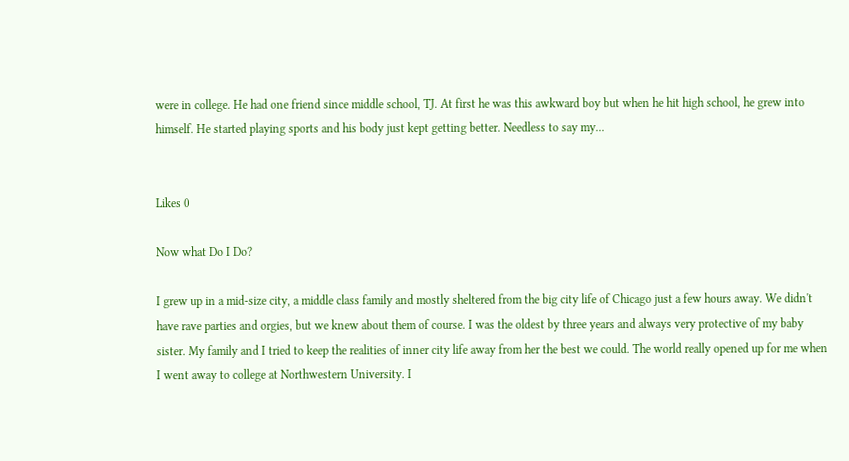were in college. He had one friend since middle school, TJ. At first he was this awkward boy but when he hit high school, he grew into himself. He started playing sports and his body just kept getting better. Needless to say my...


Likes 0

Now what Do I Do?

I grew up in a mid-size city, a middle class family and mostly sheltered from the big city life of Chicago just a few hours away. We didn't have rave parties and orgies, but we knew about them of course. I was the oldest by three years and always very protective of my baby sister. My family and I tried to keep the realities of inner city life away from her the best we could. The world really opened up for me when I went away to college at Northwestern University. I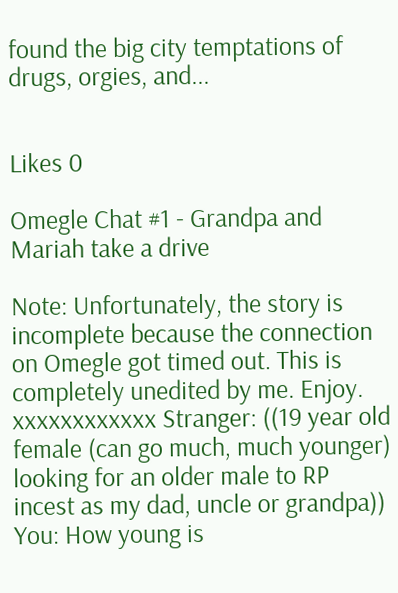found the big city temptations of drugs, orgies, and...


Likes 0

Omegle Chat #1 - Grandpa and Mariah take a drive

Note: Unfortunately, the story is incomplete because the connection on Omegle got timed out. This is completely unedited by me. Enjoy. xxxxxxxxxxxx Stranger: ((19 year old female (can go much, much younger) looking for an older male to RP incest as my dad, uncle or grandpa)) You: How young is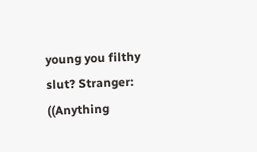young you filthy slut? Stranger: ((Anything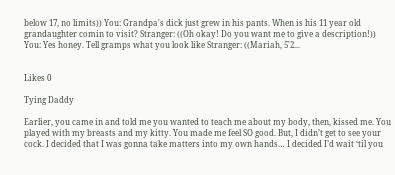below 17, no limits)) You: Grandpa's dick just grew in his pants. When is his 11 year old grandaughter comin to visit? Stranger: ((Oh okay! Do you want me to give a description!)) You: Yes honey. Tell gramps what you look like Stranger: ((Mariah, 5'2...


Likes 0

Tying Daddy

Earlier, you came in and told me you wanted to teach me about my body, then, kissed me. You played with my breasts and my kitty. You made me feel SO good. But, I didn’t get to see your cock. I decided that I was gonna take matters into my own hands… I decided I’d wait ‘til you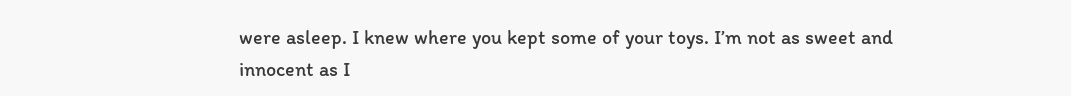were asleep. I knew where you kept some of your toys. I’m not as sweet and innocent as I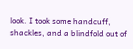look. I took some handcuff, shackles, and a blindfold out of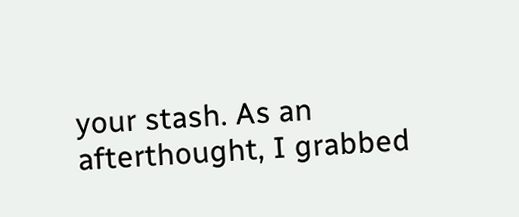your stash. As an afterthought, I grabbed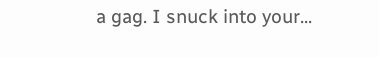a gag. I snuck into your...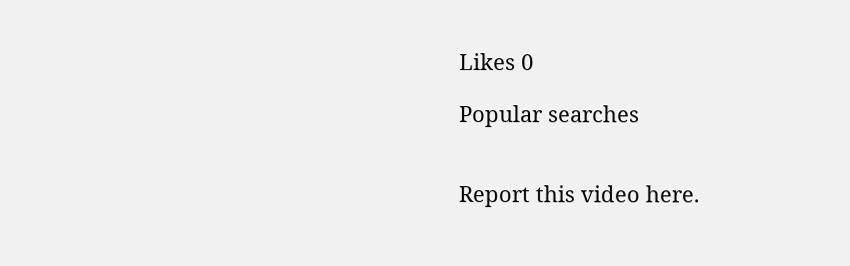Likes 0

Popular searches


Report this video here.